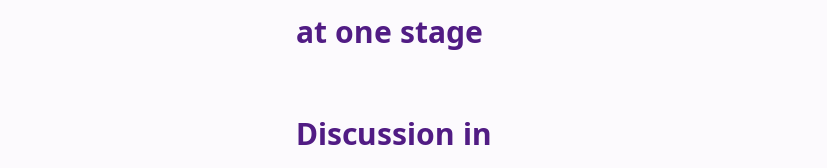at one stage

Discussion in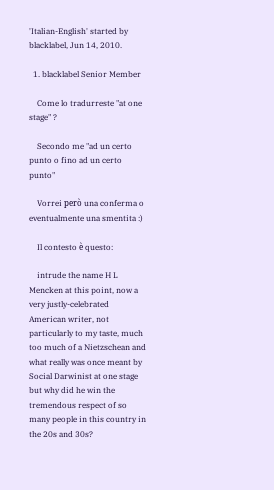'Italian-English' started by blacklabel, Jun 14, 2010.

  1. blacklabel Senior Member

    Come lo tradurreste "at one stage" ?

    Secondo me "ad un certo punto o fino ad un certo punto"

    Vorrei però una conferma o eventualmente una smentita :)

    Il contesto è questo:

    intrude the name H L Mencken at this point, now a very justly-celebrated American writer, not particularly to my taste, much too much of a Nietzschean and what really was once meant by Social Darwinist at one stage but why did he win the tremendous respect of so many people in this country in the 20s and 30s?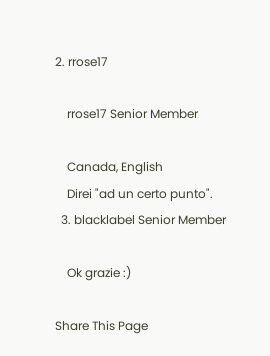2. rrose17

    rrose17 Senior Member

    Canada, English
    Direi "ad un certo punto".
  3. blacklabel Senior Member

    Ok grazie :)

Share This Page